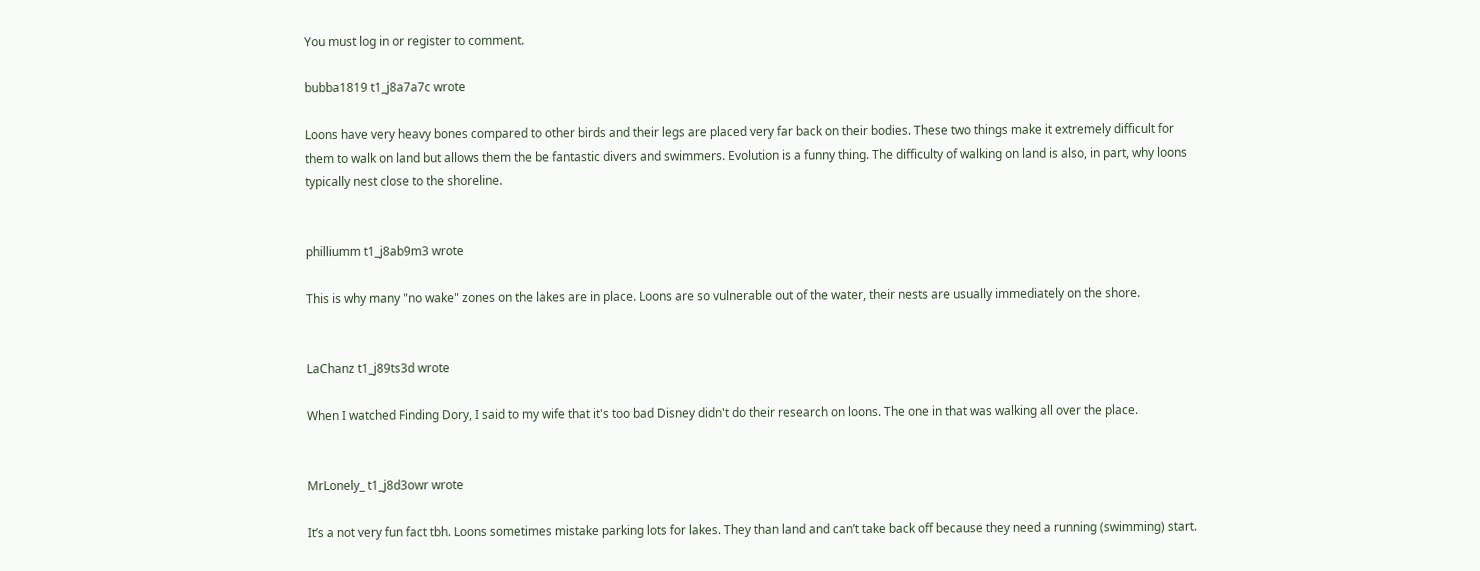You must log in or register to comment.

bubba1819 t1_j8a7a7c wrote

Loons have very heavy bones compared to other birds and their legs are placed very far back on their bodies. These two things make it extremely difficult for them to walk on land but allows them the be fantastic divers and swimmers. Evolution is a funny thing. The difficulty of walking on land is also, in part, why loons typically nest close to the shoreline.


philliumm t1_j8ab9m3 wrote

This is why many "no wake" zones on the lakes are in place. Loons are so vulnerable out of the water, their nests are usually immediately on the shore.


LaChanz t1_j89ts3d wrote

When I watched Finding Dory, I said to my wife that it's too bad Disney didn't do their research on loons. The one in that was walking all over the place.


MrLonely_ t1_j8d3owr wrote

It’s a not very fun fact tbh. Loons sometimes mistake parking lots for lakes. They than land and can’t take back off because they need a running (swimming) start.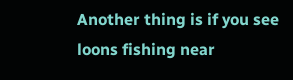Another thing is if you see loons fishing near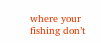where your fishing don’t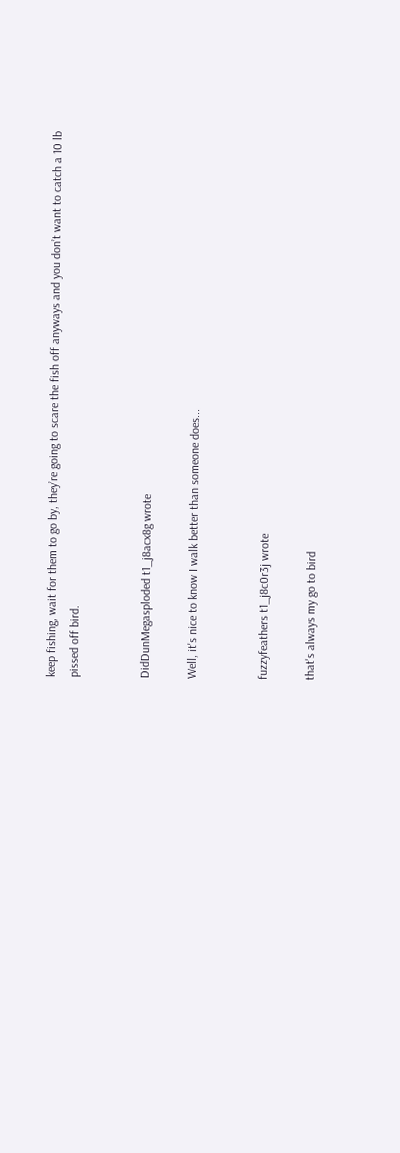keep fishing, wait for them to go by, they’re going to scare the fish off anyways and you don’t want to catch a 10 lb pissed off bird.


DidDunMegasploded t1_j8acx8g wrote

Well, it's nice to know I walk better than someone does...


fuzzyfeathers t1_j8c0r3j wrote

that's always my go to bird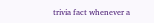trivia fact whenever a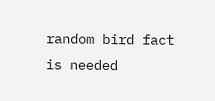random bird fact is needed